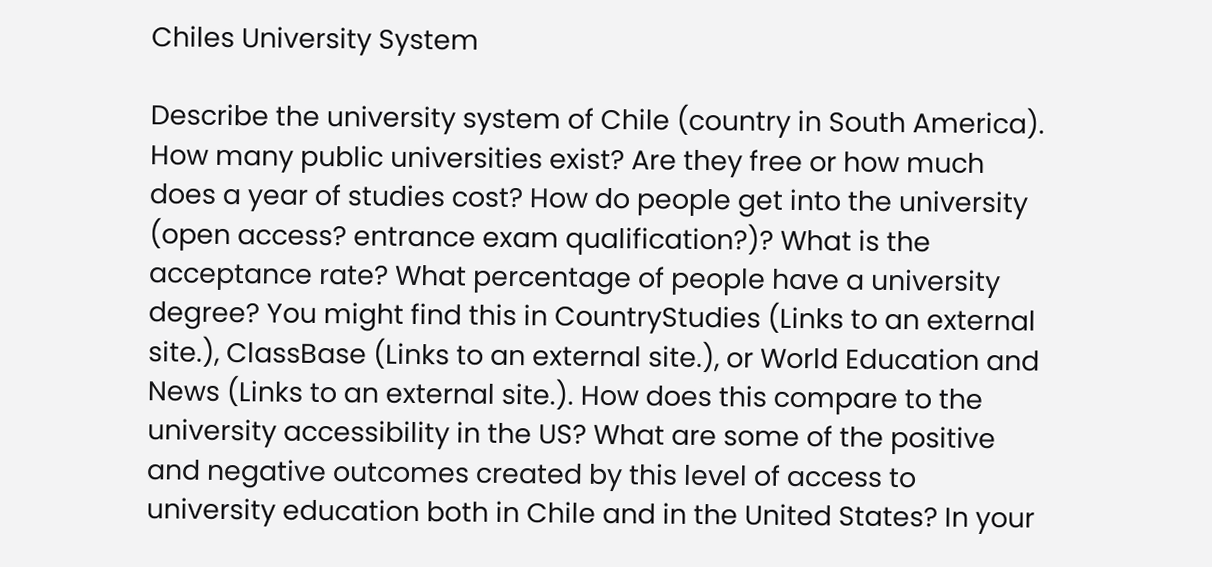Chiles University System

Describe the university system of Chile (country in South America). How many public universities exist? Are they free or how much does a year of studies cost? How do people get into the university (open access? entrance exam qualification?)? What is the acceptance rate? What percentage of people have a university degree? You might find this in CountryStudies (Links to an external site.), ClassBase (Links to an external site.), or World Education and News (Links to an external site.). How does this compare to the university accessibility in the US? What are some of the positive and negative outcomes created by this level of access to university education both in Chile and in the United States? In your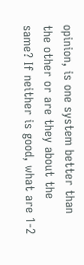opinion, is one system better than the other or are they about the same? If neither is good, what are 1-2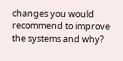changes you would recommend to improve the systems and why?